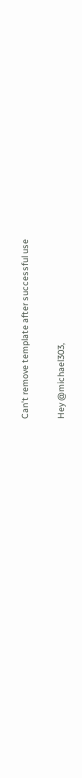Can't remove template after successful use

Hey @michael303,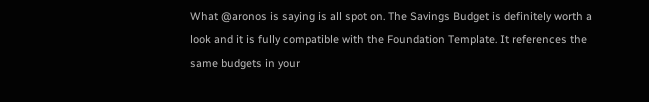What @aronos is saying is all spot on. The Savings Budget is definitely worth a look and it is fully compatible with the Foundation Template. It references the same budgets in your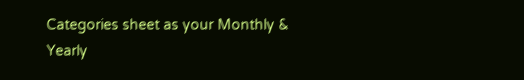Categories sheet as your Monthly & Yearly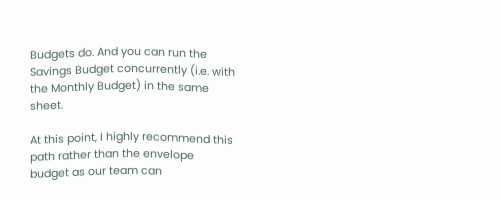Budgets do. And you can run the Savings Budget concurrently (i.e. with the Monthly Budget) in the same sheet.

At this point, I highly recommend this path rather than the envelope budget as our team can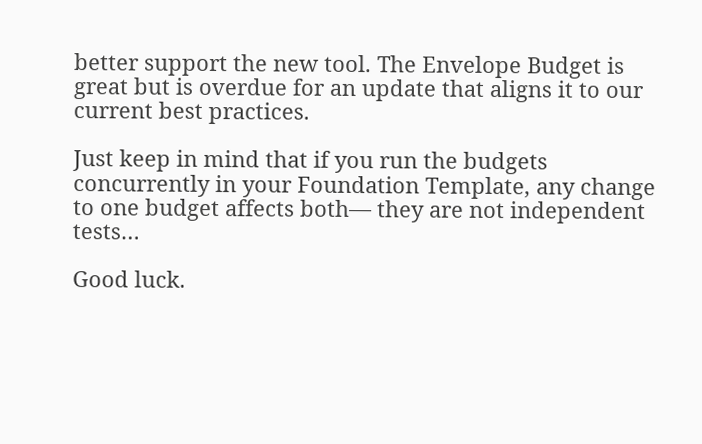better support the new tool. The Envelope Budget is great but is overdue for an update that aligns it to our current best practices.

Just keep in mind that if you run the budgets concurrently in your Foundation Template, any change to one budget affects both— they are not independent tests…

Good luck.